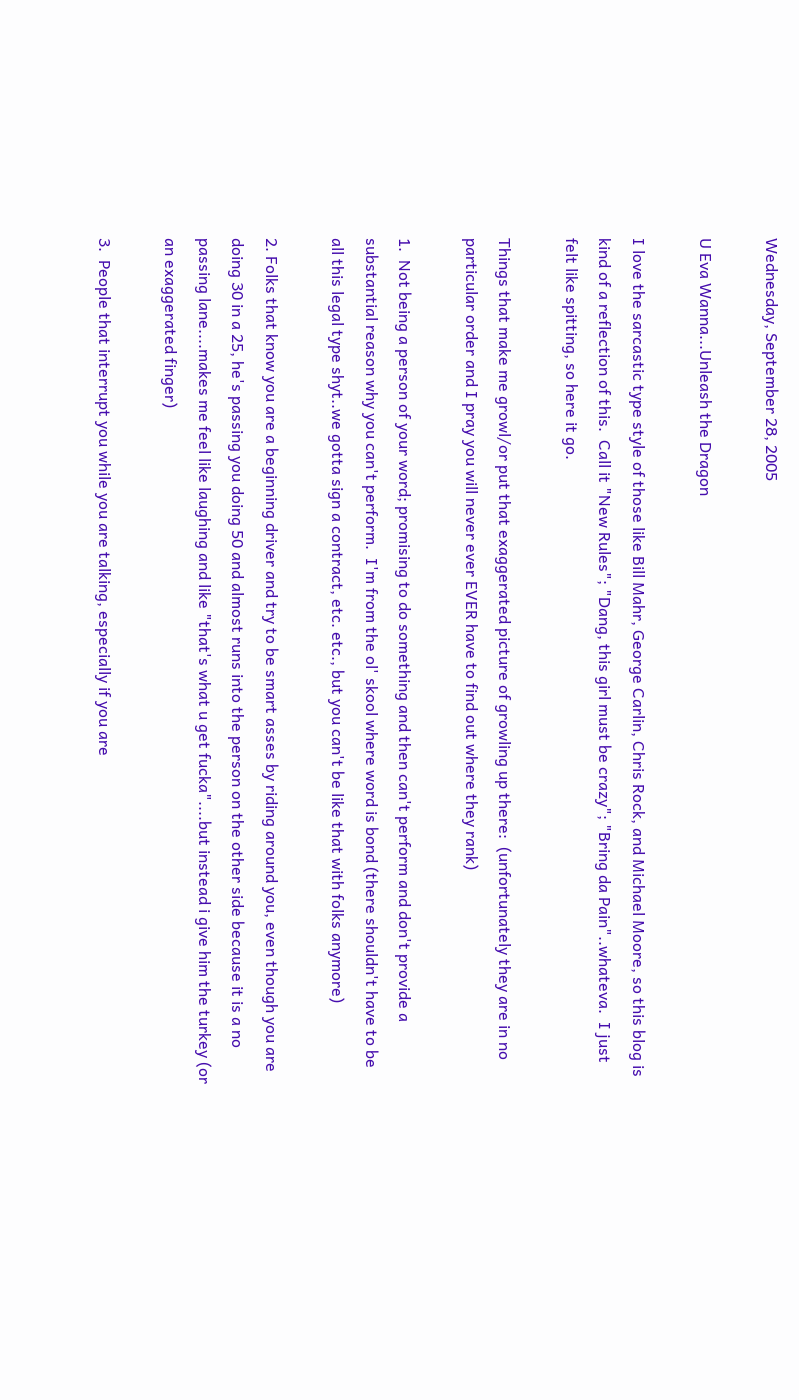Wednesday, September 28, 2005

U Eva Wanna...Unleash the Dragon

I love the sarcastic type style of those like Bill Mahr, George Carlin, Chris Rock, and Michael Moore, so this blog is kind of a reflection of this.  Call it "New Rules"; "Dang, this girl must be crazy"; "Bring da Pain"..whateva.  I just felt like spitting, so here it go.

Things that make me growl/or put that exaggerated picture of growling up there:  (unfortunately they are in no particular order and I pray you will never ever EVER have to find out where they rank)

1.  Not being a person of your word; promising to do something and then can't perform and don't provide a substantial reason why you can't perform.  I'm from the ol' skool where word is bond (there shouldn't have to be all this legal type shyt..we gotta sign a contract, etc. etc., but you can't be like that with folks anymore)

2. Folks that know you are a beginning driver and try to be smart asses by riding around you, even though you are doing 30 in a 25, he's passing you doing 50 and almost runs into the person on the other side because it is a no passing lane....makes me feel like laughing and like "that's what u get fucka"....but instead i give him the turkey (or an exaggerated finger)

3.  People that interrupt you while you are talking, especially if you are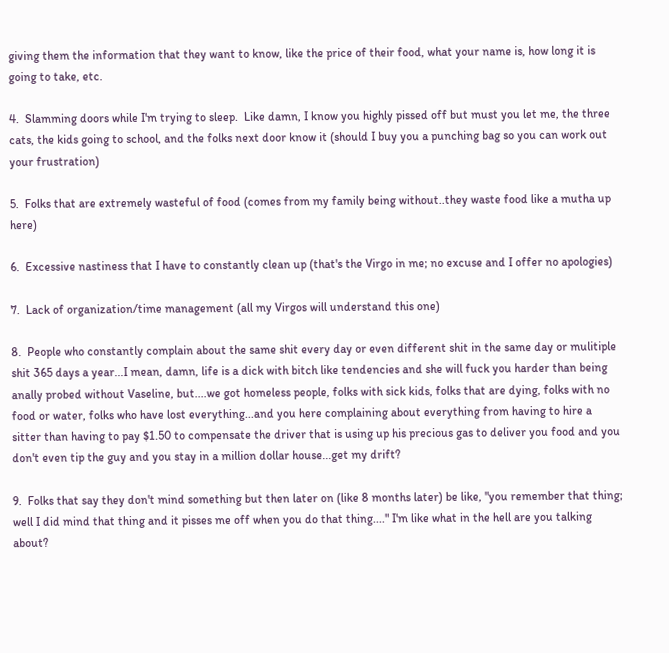giving them the information that they want to know, like the price of their food, what your name is, how long it is going to take, etc.

4.  Slamming doors while I'm trying to sleep.  Like damn, I know you highly pissed off but must you let me, the three cats, the kids going to school, and the folks next door know it (should I buy you a punching bag so you can work out your frustration)

5.  Folks that are extremely wasteful of food (comes from my family being without..they waste food like a mutha up here)

6.  Excessive nastiness that I have to constantly clean up (that's the Virgo in me; no excuse and I offer no apologies)

7.  Lack of organization/time management (all my Virgos will understand this one)

8.  People who constantly complain about the same shit every day or even different shit in the same day or mulitiple shit 365 days a year...I mean, damn, life is a dick with bitch like tendencies and she will fuck you harder than being anally probed without Vaseline, but....we got homeless people, folks with sick kids, folks that are dying, folks with no food or water, folks who have lost everything...and you here complaining about everything from having to hire a sitter than having to pay $1.50 to compensate the driver that is using up his precious gas to deliver you food and you don't even tip the guy and you stay in a million dollar house...get my drift?

9.  Folks that say they don't mind something but then later on (like 8 months later) be like, "you remember that thing; well I did mind that thing and it pisses me off when you do that thing...." I'm like what in the hell are you talking about?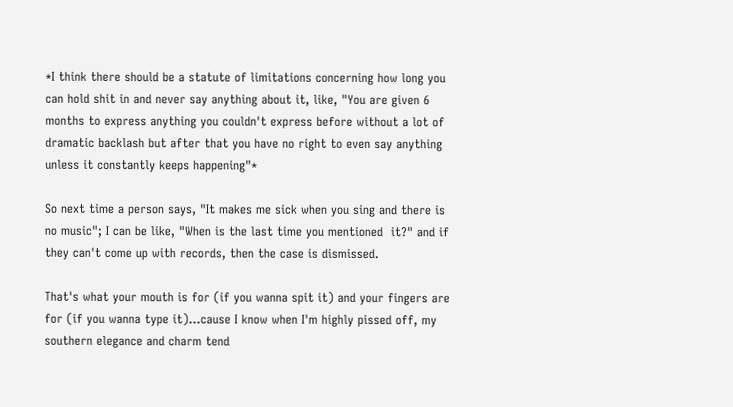*I think there should be a statute of limitations concerning how long you can hold shit in and never say anything about it, like, "You are given 6 months to express anything you couldn't express before without a lot of dramatic backlash but after that you have no right to even say anything unless it constantly keeps happening"*

So next time a person says, "It makes me sick when you sing and there is no music"; I can be like, "When is the last time you mentioned  it?" and if they can't come up with records, then the case is dismissed.

That's what your mouth is for (if you wanna spit it) and your fingers are for (if you wanna type it)...cause I know when I'm highly pissed off, my southern elegance and charm tend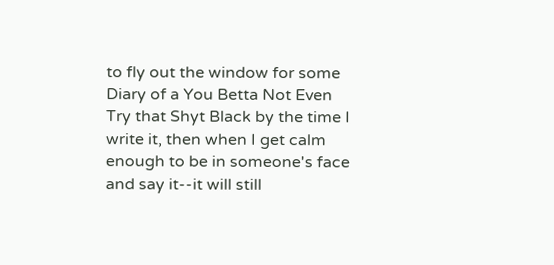to fly out the window for some Diary of a You Betta Not Even Try that Shyt Black by the time I write it, then when I get calm enough to be in someone's face and say it--it will still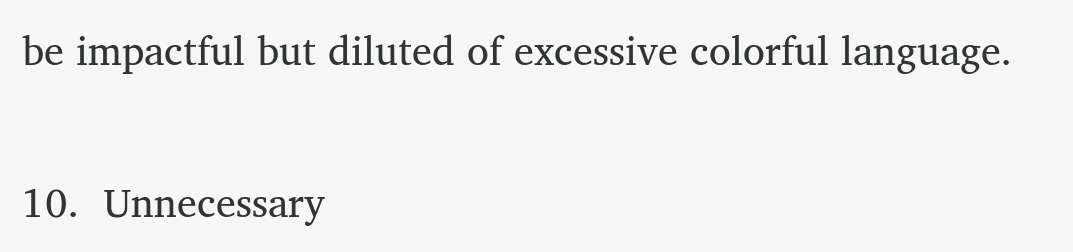be impactful but diluted of excessive colorful language.

10.  Unnecessary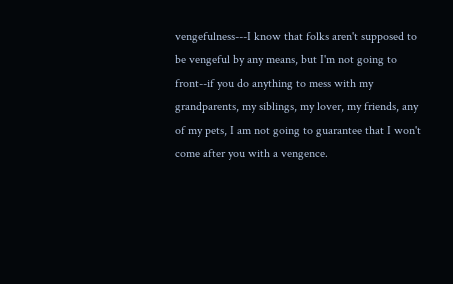vengefulness---I know that folks aren't supposed to be vengeful by any means, but I'm not going to front--if you do anything to mess with my grandparents, my siblings, my lover, my friends, any of my pets, I am not going to guarantee that I won't come after you with a vengence.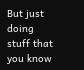But just doing stuff that you know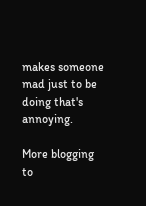makes someone mad just to be doing that's annoying.

More blogging to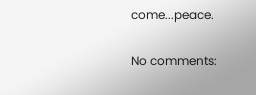come...peace.

No comments: